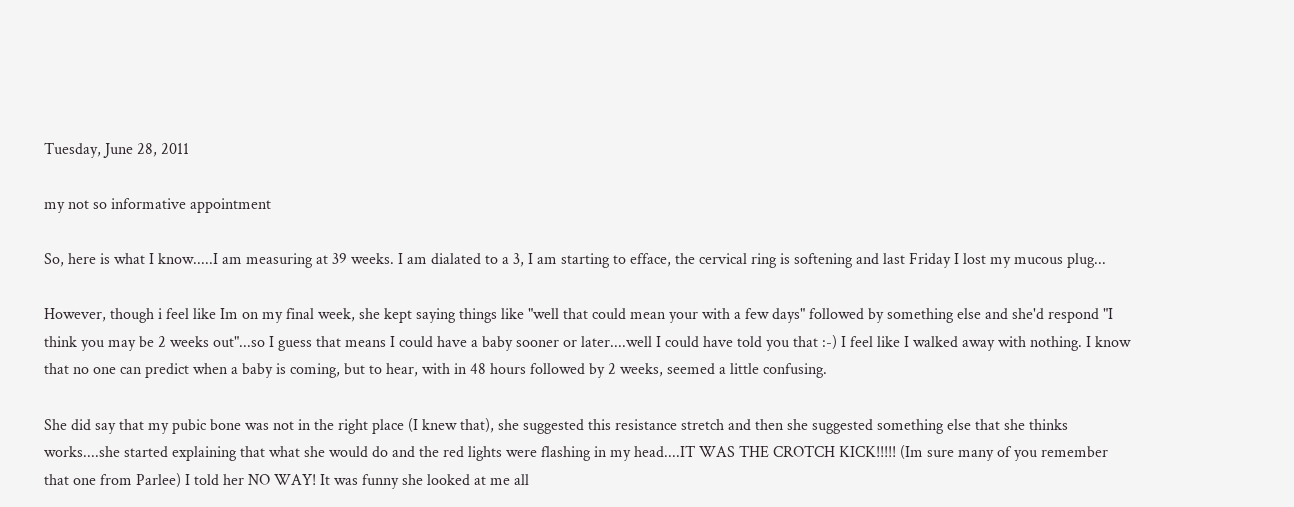Tuesday, June 28, 2011

my not so informative appointment

So, here is what I know.....I am measuring at 39 weeks. I am dialated to a 3, I am starting to efface, the cervical ring is softening and last Friday I lost my mucous plug...

However, though i feel like Im on my final week, she kept saying things like "well that could mean your with a few days" followed by something else and she'd respond "I think you may be 2 weeks out"...so I guess that means I could have a baby sooner or later....well I could have told you that :-) I feel like I walked away with nothing. I know that no one can predict when a baby is coming, but to hear, with in 48 hours followed by 2 weeks, seemed a little confusing.

She did say that my pubic bone was not in the right place (I knew that), she suggested this resistance stretch and then she suggested something else that she thinks works....she started explaining that what she would do and the red lights were flashing in my head....IT WAS THE CROTCH KICK!!!!! (Im sure many of you remember that one from Parlee) I told her NO WAY! It was funny she looked at me all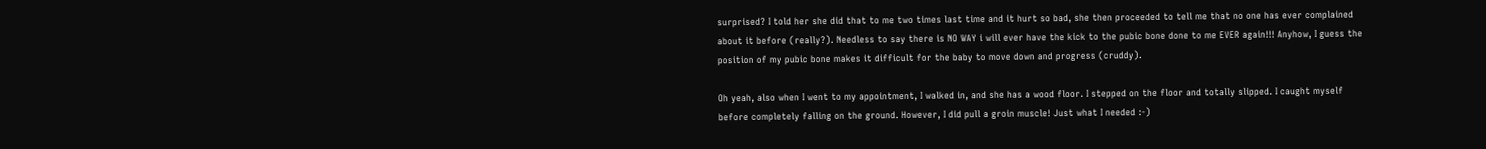surprised? I told her she did that to me two times last time and it hurt so bad, she then proceeded to tell me that no one has ever complained about it before (really?). Needless to say there is NO WAY i will ever have the kick to the pubic bone done to me EVER again!!! Anyhow, I guess the position of my pubic bone makes it difficult for the baby to move down and progress (cruddy).

Oh yeah, also when I went to my appointment, I walked in, and she has a wood floor. I stepped on the floor and totally slipped. I caught myself before completely falling on the ground. However, I did pull a groin muscle! Just what I needed :-)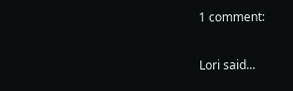1 comment:

Lori said...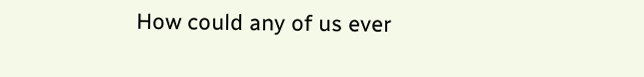How could any of us ever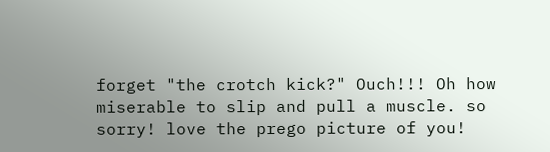forget "the crotch kick?" Ouch!!! Oh how miserable to slip and pull a muscle. so sorry! love the prego picture of you!